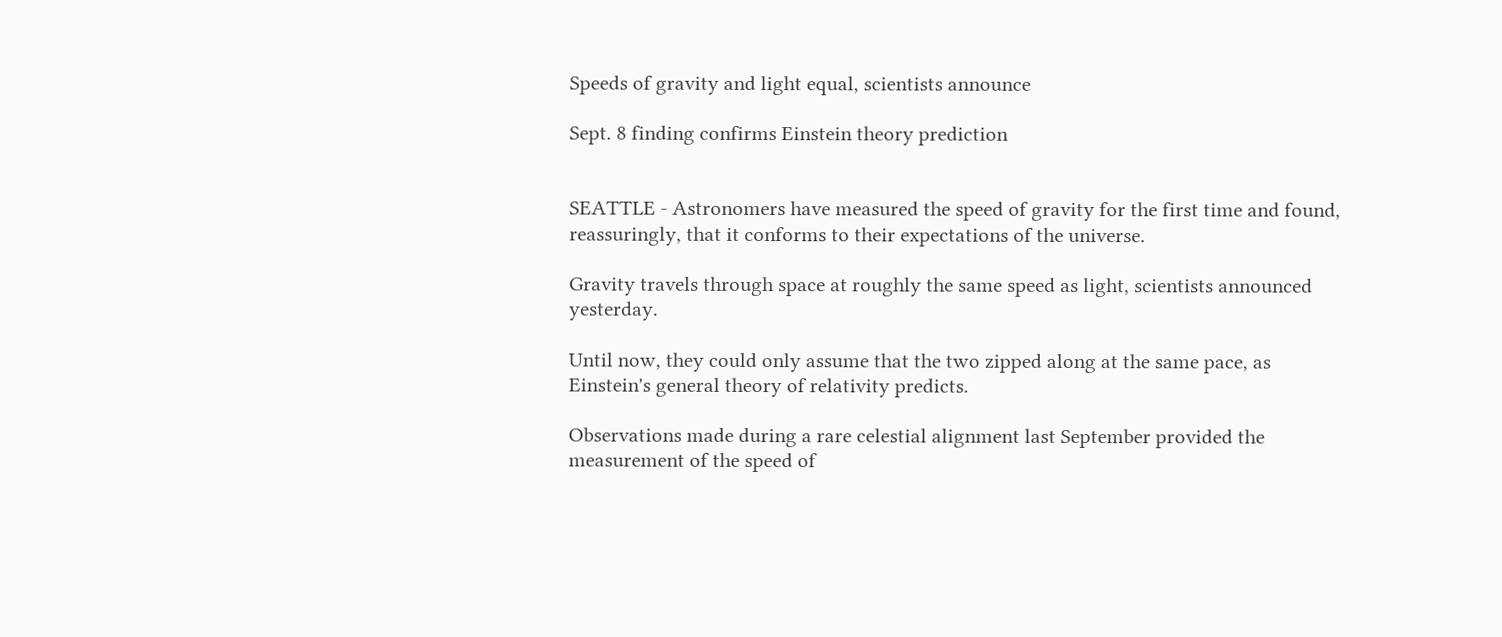Speeds of gravity and light equal, scientists announce

Sept. 8 finding confirms Einstein theory prediction


SEATTLE - Astronomers have measured the speed of gravity for the first time and found, reassuringly, that it conforms to their expectations of the universe.

Gravity travels through space at roughly the same speed as light, scientists announced yesterday.

Until now, they could only assume that the two zipped along at the same pace, as Einstein's general theory of relativity predicts.

Observations made during a rare celestial alignment last September provided the measurement of the speed of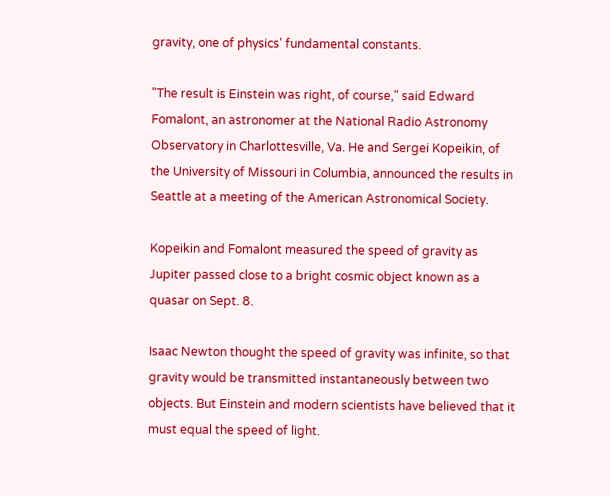gravity, one of physics' fundamental constants.

"The result is Einstein was right, of course," said Edward Fomalont, an astronomer at the National Radio Astronomy Observatory in Charlottesville, Va. He and Sergei Kopeikin, of the University of Missouri in Columbia, announced the results in Seattle at a meeting of the American Astronomical Society.

Kopeikin and Fomalont measured the speed of gravity as Jupiter passed close to a bright cosmic object known as a quasar on Sept. 8.

Isaac Newton thought the speed of gravity was infinite, so that gravity would be transmitted instantaneously between two objects. But Einstein and modern scientists have believed that it must equal the speed of light.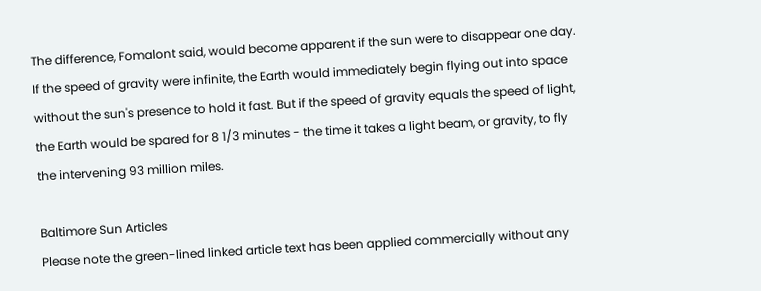The difference, Fomalont said, would become apparent if the sun were to disappear one day. If the speed of gravity were infinite, the Earth would immediately begin flying out into space without the sun's presence to hold it fast. But if the speed of gravity equals the speed of light, the Earth would be spared for 8 1/3 minutes - the time it takes a light beam, or gravity, to fly the intervening 93 million miles.

Baltimore Sun Articles
Please note the green-lined linked article text has been applied commercially without any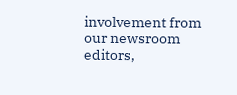involvement from our newsroom editors,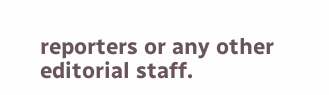reporters or any other editorial staff.